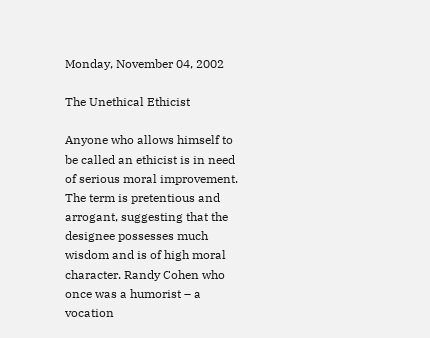Monday, November 04, 2002

The Unethical Ethicist

Anyone who allows himself to be called an ethicist is in need of serious moral improvement. The term is pretentious and arrogant, suggesting that the designee possesses much wisdom and is of high moral character. Randy Cohen who once was a humorist – a vocation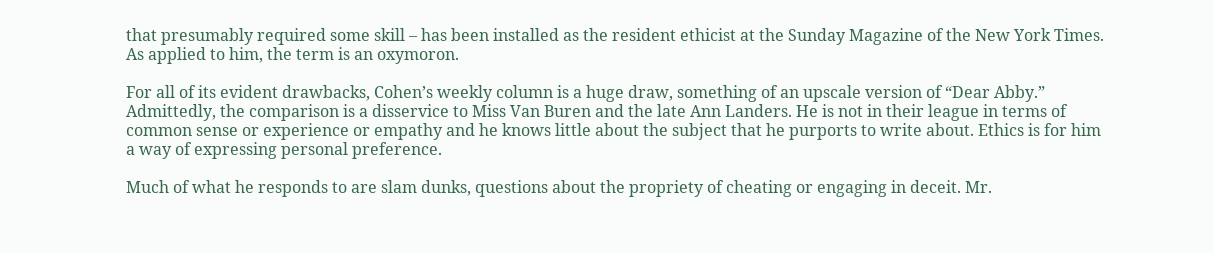that presumably required some skill – has been installed as the resident ethicist at the Sunday Magazine of the New York Times. As applied to him, the term is an oxymoron.

For all of its evident drawbacks, Cohen’s weekly column is a huge draw, something of an upscale version of “Dear Abby.” Admittedly, the comparison is a disservice to Miss Van Buren and the late Ann Landers. He is not in their league in terms of common sense or experience or empathy and he knows little about the subject that he purports to write about. Ethics is for him a way of expressing personal preference.

Much of what he responds to are slam dunks, questions about the propriety of cheating or engaging in deceit. Mr.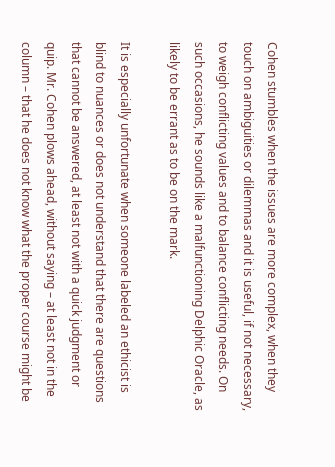Cohen stumbles when the issues are more complex, when they touch on ambiguities or dilemmas and it is useful, if not necessary, to weigh conflicting values and to balance conflicting needs. On such occasions, he sounds like a malfunctioning Delphic Oracle, as likely to be errant as to be on the mark.

It is especially unfortunate when someone labeled an ethicist is blind to nuances or does not understand that there are questions that cannot be answered, at least not with a quick judgment or quip. Mr. Cohen plows ahead, without saying – at least not in the column – that he does not know what the proper course might be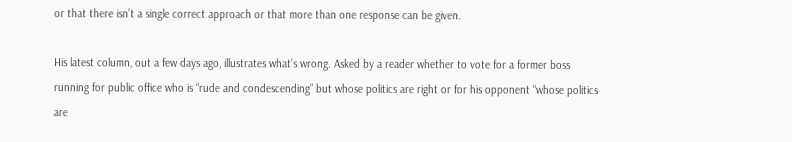or that there isn’t a single correct approach or that more than one response can be given.

His latest column, out a few days ago, illustrates what’s wrong. Asked by a reader whether to vote for a former boss running for public office who is “rude and condescending” but whose politics are right or for his opponent “whose politics are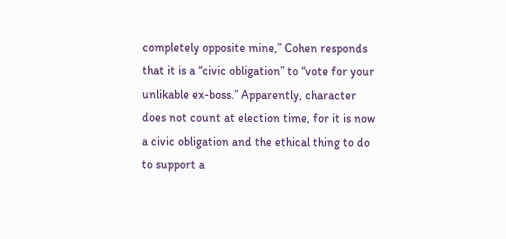completely opposite mine,” Cohen responds that it is a “civic obligation” to “vote for your unlikable ex-boss.” Apparently, character does not count at election time, for it is now a civic obligation and the ethical thing to do to support a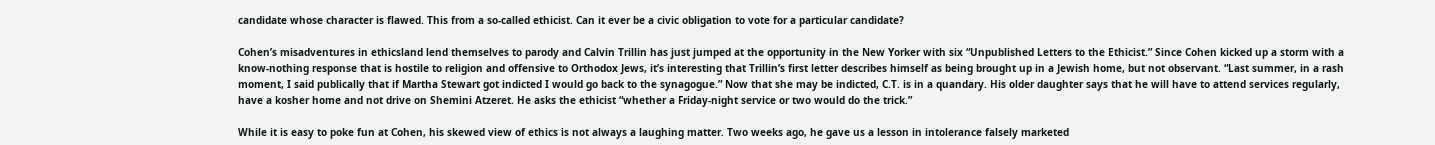candidate whose character is flawed. This from a so-called ethicist. Can it ever be a civic obligation to vote for a particular candidate?

Cohen’s misadventures in ethicsland lend themselves to parody and Calvin Trillin has just jumped at the opportunity in the New Yorker with six “Unpublished Letters to the Ethicist.” Since Cohen kicked up a storm with a know-nothing response that is hostile to religion and offensive to Orthodox Jews, it’s interesting that Trillin’s first letter describes himself as being brought up in a Jewish home, but not observant. “Last summer, in a rash moment, I said publically that if Martha Stewart got indicted I would go back to the synagogue.” Now that she may be indicted, C.T. is in a quandary. His older daughter says that he will have to attend services regularly, have a kosher home and not drive on Shemini Atzeret. He asks the ethicist “whether a Friday-night service or two would do the trick.”

While it is easy to poke fun at Cohen, his skewed view of ethics is not always a laughing matter. Two weeks ago, he gave us a lesson in intolerance falsely marketed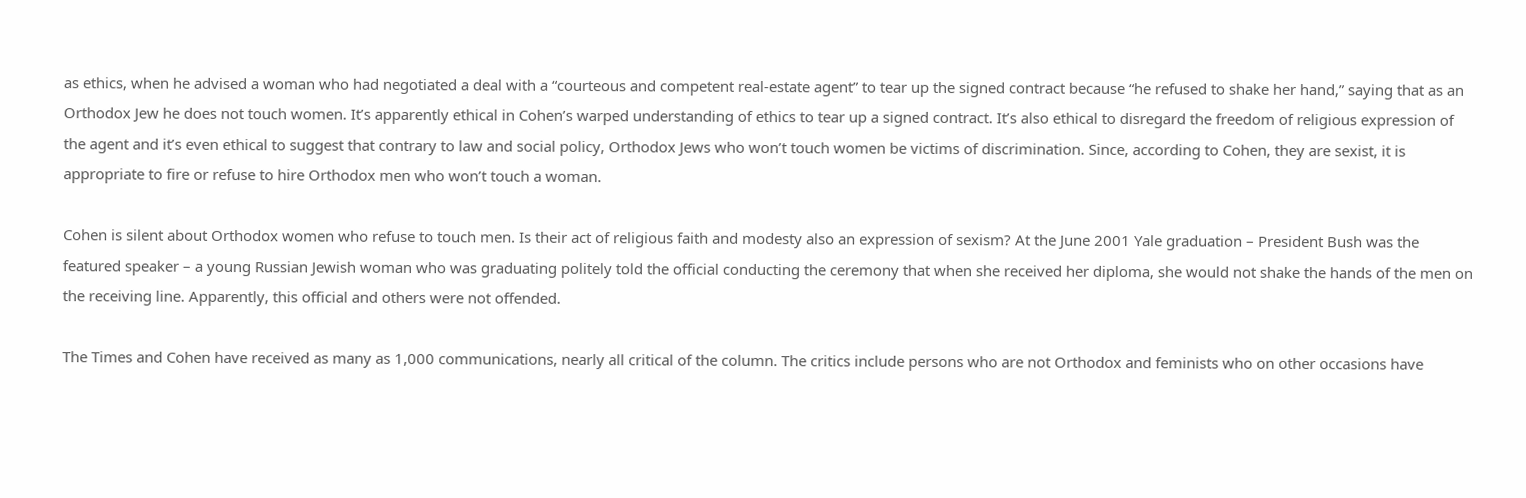as ethics, when he advised a woman who had negotiated a deal with a “courteous and competent real-estate agent” to tear up the signed contract because “he refused to shake her hand,” saying that as an Orthodox Jew he does not touch women. It’s apparently ethical in Cohen’s warped understanding of ethics to tear up a signed contract. It’s also ethical to disregard the freedom of religious expression of the agent and it’s even ethical to suggest that contrary to law and social policy, Orthodox Jews who won’t touch women be victims of discrimination. Since, according to Cohen, they are sexist, it is appropriate to fire or refuse to hire Orthodox men who won’t touch a woman.

Cohen is silent about Orthodox women who refuse to touch men. Is their act of religious faith and modesty also an expression of sexism? At the June 2001 Yale graduation – President Bush was the featured speaker – a young Russian Jewish woman who was graduating politely told the official conducting the ceremony that when she received her diploma, she would not shake the hands of the men on the receiving line. Apparently, this official and others were not offended.

The Times and Cohen have received as many as 1,000 communications, nearly all critical of the column. The critics include persons who are not Orthodox and feminists who on other occasions have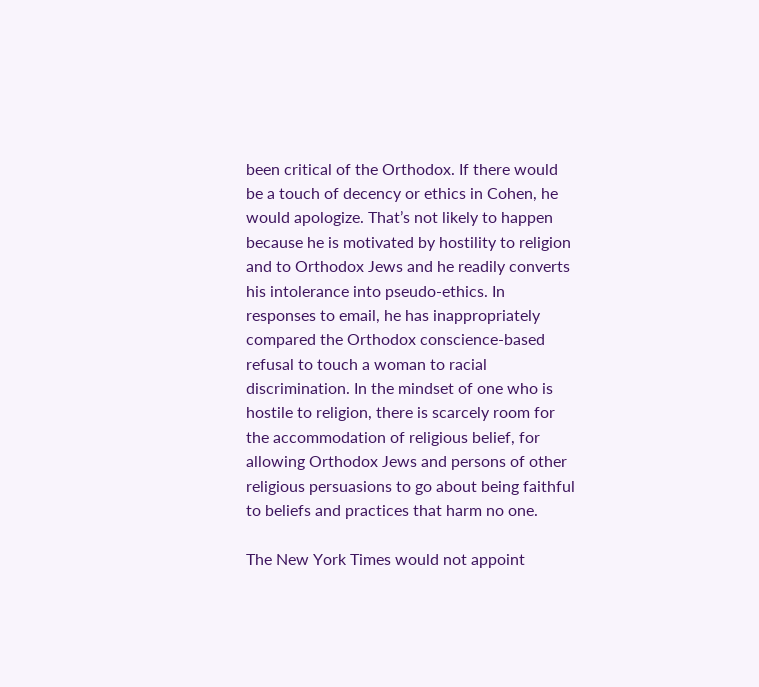been critical of the Orthodox. If there would be a touch of decency or ethics in Cohen, he would apologize. That’s not likely to happen because he is motivated by hostility to religion and to Orthodox Jews and he readily converts his intolerance into pseudo-ethics. In responses to email, he has inappropriately compared the Orthodox conscience-based refusal to touch a woman to racial discrimination. In the mindset of one who is hostile to religion, there is scarcely room for the accommodation of religious belief, for allowing Orthodox Jews and persons of other religious persuasions to go about being faithful to beliefs and practices that harm no one.

The New York Times would not appoint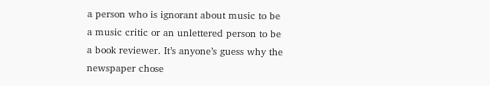a person who is ignorant about music to be a music critic or an unlettered person to be a book reviewer. It’s anyone’s guess why the newspaper chose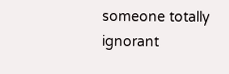someone totally ignorant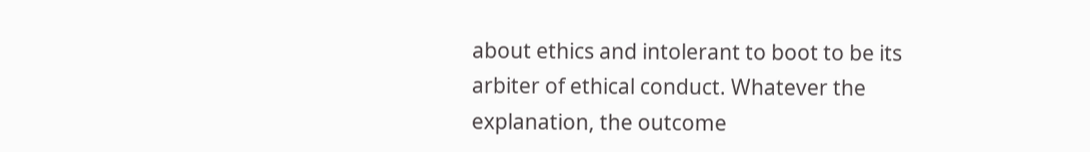about ethics and intolerant to boot to be its arbiter of ethical conduct. Whatever the explanation, the outcome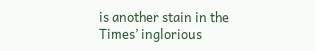is another stain in the Times’ inglorious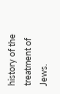history of the treatment of Jews.